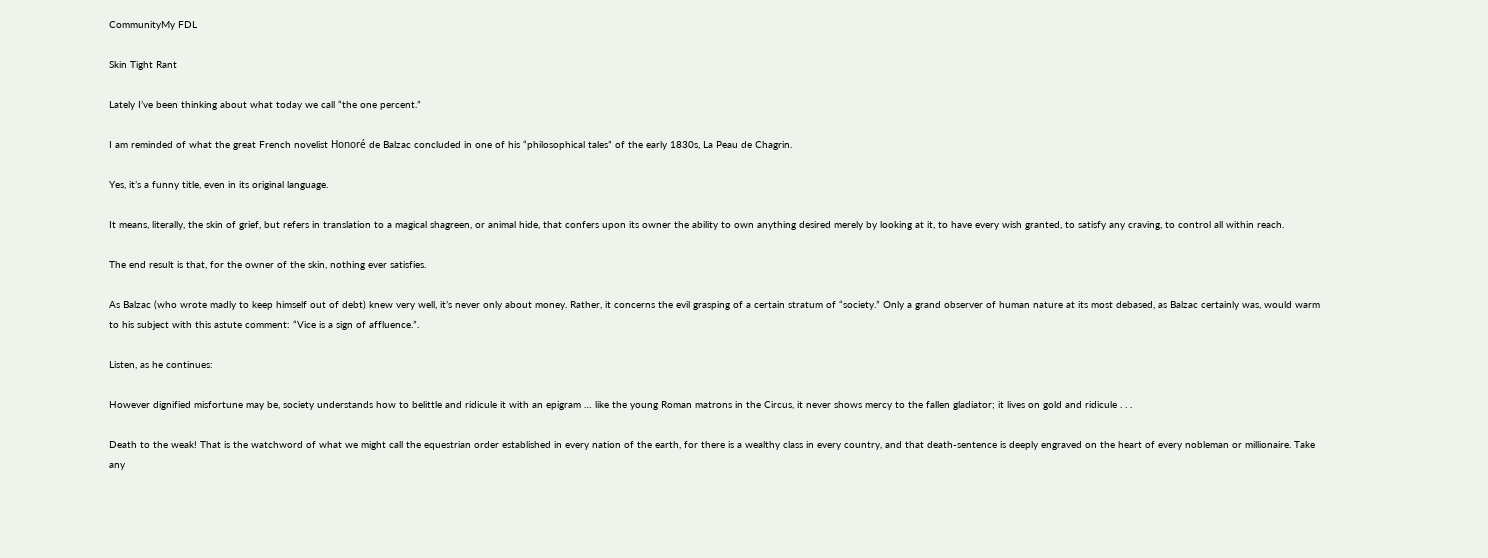CommunityMy FDL

Skin Tight Rant

Lately I’ve been thinking about what today we call “the one percent.”

I am reminded of what the great French novelist Honoré de Balzac concluded in one of his “philosophical tales” of the early 1830s, La Peau de Chagrin.

Yes, it’s a funny title, even in its original language.

It means, literally, the skin of grief, but refers in translation to a magical shagreen, or animal hide, that confers upon its owner the ability to own anything desired merely by looking at it, to have every wish granted, to satisfy any craving, to control all within reach.

The end result is that, for the owner of the skin, nothing ever satisfies.

As Balzac (who wrote madly to keep himself out of debt) knew very well, it’s never only about money. Rather, it concerns the evil grasping of a certain stratum of “society.” Only a grand observer of human nature at its most debased, as Balzac certainly was, would warm to his subject with this astute comment: “Vice is a sign of affluence.”.

Listen, as he continues:

However dignified misfortune may be, society understands how to belittle and ridicule it with an epigram … like the young Roman matrons in the Circus, it never shows mercy to the fallen gladiator; it lives on gold and ridicule . . .

Death to the weak! That is the watchword of what we might call the equestrian order established in every nation of the earth, for there is a wealthy class in every country, and that death-sentence is deeply engraved on the heart of every nobleman or millionaire. Take any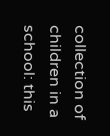collection of children in a school: this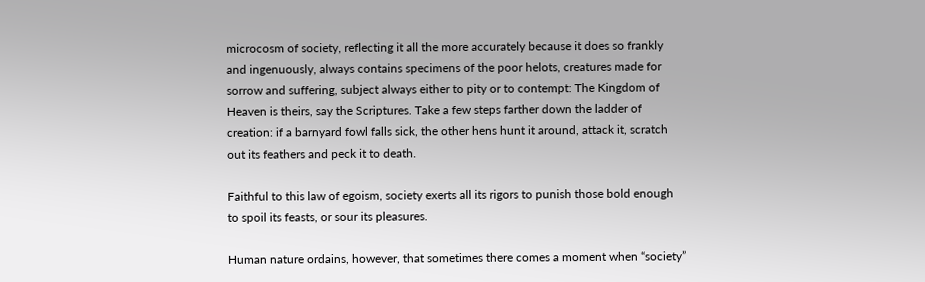microcosm of society, reflecting it all the more accurately because it does so frankly and ingenuously, always contains specimens of the poor helots, creatures made for sorrow and suffering, subject always either to pity or to contempt: The Kingdom of Heaven is theirs, say the Scriptures. Take a few steps farther down the ladder of creation: if a barnyard fowl falls sick, the other hens hunt it around, attack it, scratch out its feathers and peck it to death.

Faithful to this law of egoism, society exerts all its rigors to punish those bold enough to spoil its feasts, or sour its pleasures.

Human nature ordains, however, that sometimes there comes a moment when “society”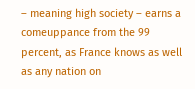– meaning high society – earns a comeuppance from the 99 percent, as France knows as well as any nation on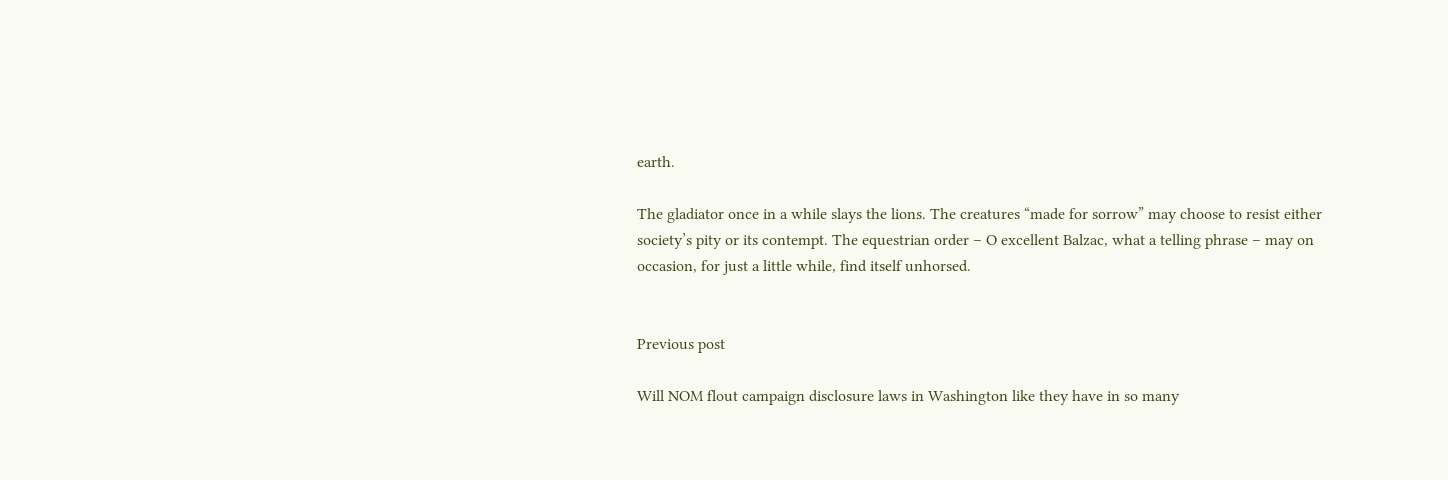earth.

The gladiator once in a while slays the lions. The creatures “made for sorrow” may choose to resist either society’s pity or its contempt. The equestrian order – O excellent Balzac, what a telling phrase – may on occasion, for just a little while, find itself unhorsed.


Previous post

Will NOM flout campaign disclosure laws in Washington like they have in so many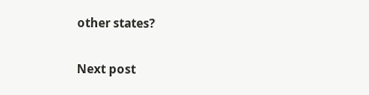other states?

Next post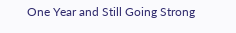One Year and Still Going Strong